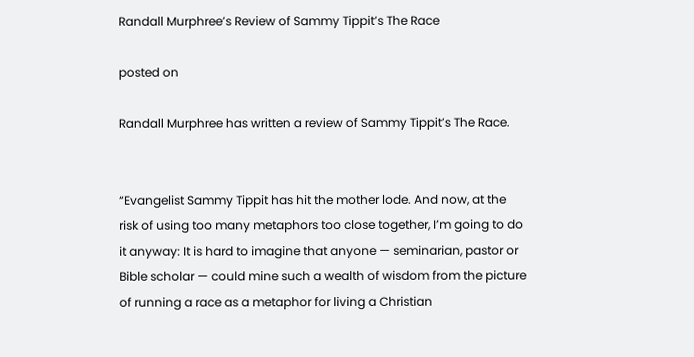Randall Murphree’s Review of Sammy Tippit’s The Race

posted on

Randall Murphree has written a review of Sammy Tippit’s The Race.


“Evangelist Sammy Tippit has hit the mother lode. And now, at the risk of using too many metaphors too close together, I’m going to do it anyway: It is hard to imagine that anyone — seminarian, pastor or Bible scholar — could mine such a wealth of wisdom from the picture of running a race as a metaphor for living a Christian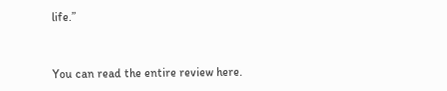life.”


You can read the entire review here.